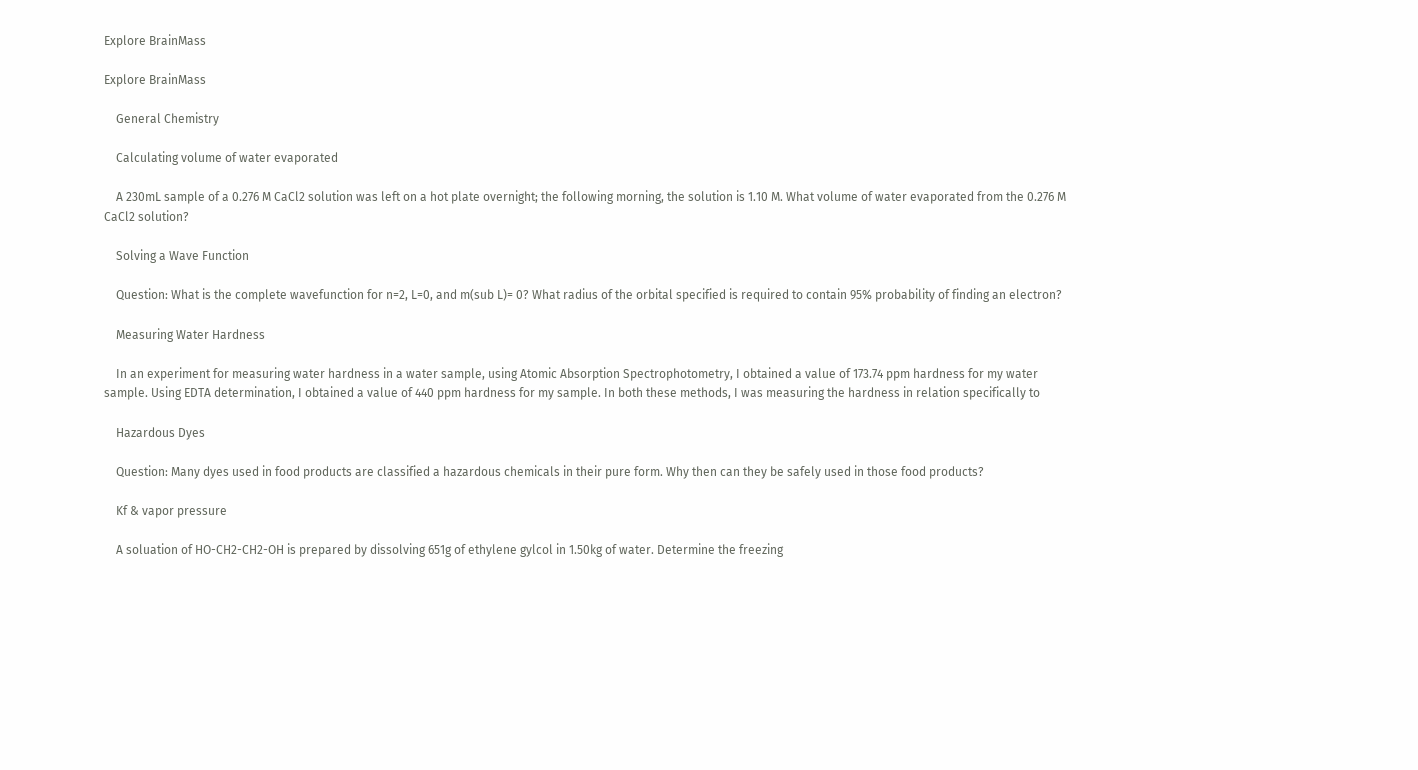Explore BrainMass

Explore BrainMass

    General Chemistry

    Calculating volume of water evaporated

    A 230mL sample of a 0.276 M CaCl2 solution was left on a hot plate overnight; the following morning, the solution is 1.10 M. What volume of water evaporated from the 0.276 M CaCl2 solution?

    Solving a Wave Function

    Question: What is the complete wavefunction for n=2, L=0, and m(sub L)= 0? What radius of the orbital specified is required to contain 95% probability of finding an electron?

    Measuring Water Hardness

    In an experiment for measuring water hardness in a water sample, using Atomic Absorption Spectrophotometry, I obtained a value of 173.74 ppm hardness for my water sample. Using EDTA determination, I obtained a value of 440 ppm hardness for my sample. In both these methods, I was measuring the hardness in relation specifically to

    Hazardous Dyes

    Question: Many dyes used in food products are classified a hazardous chemicals in their pure form. Why then can they be safely used in those food products?

    Kf & vapor pressure

    A soluation of HO-CH2-CH2-OH is prepared by dissolving 651g of ethylene gylcol in 1.50kg of water. Determine the freezing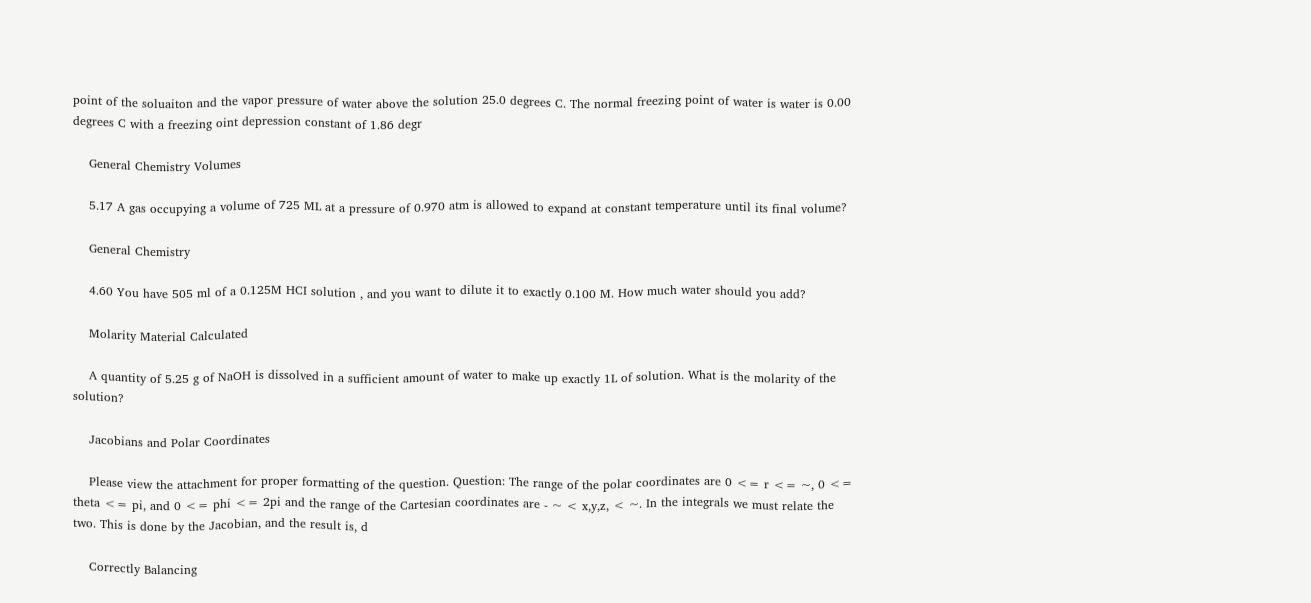point of the soluaiton and the vapor pressure of water above the solution 25.0 degrees C. The normal freezing point of water is water is 0.00 degrees C with a freezing oint depression constant of 1.86 degr

    General Chemistry Volumes

    5.17 A gas occupying a volume of 725 ML at a pressure of 0.970 atm is allowed to expand at constant temperature until its final volume?

    General Chemistry

    4.60 You have 505 ml of a 0.125M HCI solution , and you want to dilute it to exactly 0.100 M. How much water should you add?

    Molarity Material Calculated

    A quantity of 5.25 g of NaOH is dissolved in a sufficient amount of water to make up exactly 1L of solution. What is the molarity of the solution?

    Jacobians and Polar Coordinates

    Please view the attachment for proper formatting of the question. Question: The range of the polar coordinates are 0 <= r <= ~, 0 <= theta <= pi, and 0 <= phi <= 2pi and the range of the Cartesian coordinates are - ~ < x,y,z, < ~. In the integrals we must relate the two. This is done by the Jacobian, and the result is, d

    Correctly Balancing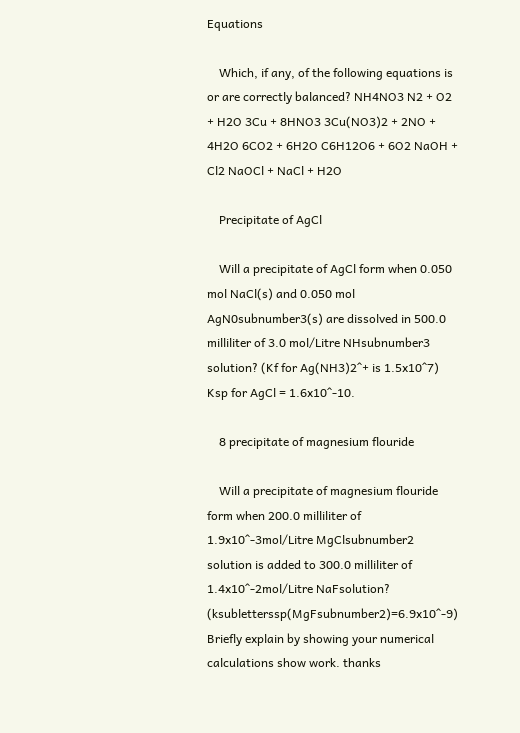Equations

    Which, if any, of the following equations is or are correctly balanced? NH4NO3 N2 + O2 + H2O 3Cu + 8HNO3 3Cu(NO3)2 + 2NO + 4H2O 6CO2 + 6H2O C6H12O6 + 6O2 NaOH + Cl2 NaOCl + NaCl + H2O

    Precipitate of AgCl

    Will a precipitate of AgCl form when 0.050 mol NaCl(s) and 0.050 mol AgN0subnumber3(s) are dissolved in 500.0 milliliter of 3.0 mol/Litre NHsubnumber3 solution? (Kf for Ag(NH3)2^+ is 1.5x10^7) Ksp for AgCl = 1.6x10^-10.

    8 precipitate of magnesium flouride

    Will a precipitate of magnesium flouride form when 200.0 milliliter of 1.9x10^-3mol/Litre MgClsubnumber2 solution is added to 300.0 milliliter of 1.4x10^-2mol/Litre NaFsolution? (ksubletterssp(MgFsubnumber2)=6.9x10^-9) Briefly explain by showing your numerical calculations show work. thanks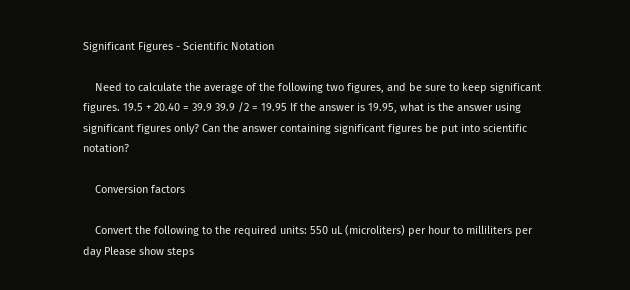Significant Figures - Scientific Notation

    Need to calculate the average of the following two figures, and be sure to keep significant figures. 19.5 + 20.40 = 39.9 39.9 /2 = 19.95 If the answer is 19.95, what is the answer using significant figures only? Can the answer containing significant figures be put into scientific notation?

    Conversion factors

    Convert the following to the required units: 550 uL (microliters) per hour to milliliters per day Please show steps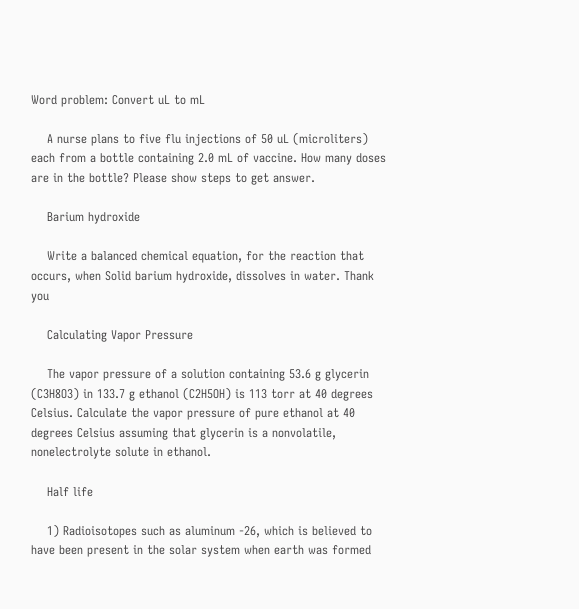Word problem: Convert uL to mL

    A nurse plans to five flu injections of 50 uL (microliters) each from a bottle containing 2.0 mL of vaccine. How many doses are in the bottle? Please show steps to get answer.

    Barium hydroxide

    Write a balanced chemical equation, for the reaction that occurs, when Solid barium hydroxide, dissolves in water. Thank you

    Calculating Vapor Pressure

    The vapor pressure of a solution containing 53.6 g glycerin (C3H8O3) in 133.7 g ethanol (C2H5OH) is 113 torr at 40 degrees Celsius. Calculate the vapor pressure of pure ethanol at 40 degrees Celsius assuming that glycerin is a nonvolatile, nonelectrolyte solute in ethanol.

    Half life

    1) Radioisotopes such as aluminum -26, which is believed to have been present in the solar system when earth was formed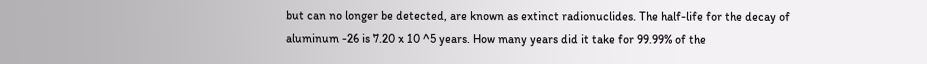but can no longer be detected, are known as extinct radionuclides. The half-life for the decay of aluminum -26 is 7.20 x 10 ^5 years. How many years did it take for 99.99% of the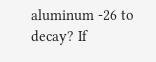aluminum -26 to decay? If